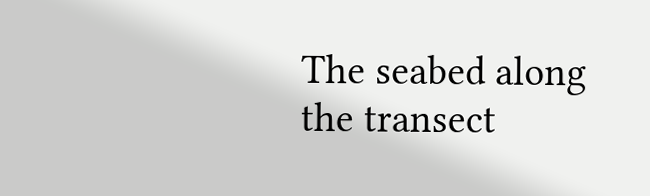The seabed along the transect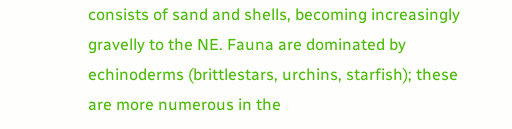consists of sand and shells, becoming increasingly gravelly to the NE. Fauna are dominated by echinoderms (brittlestars, urchins, starfish); these are more numerous in the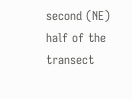second (NE) half of the transect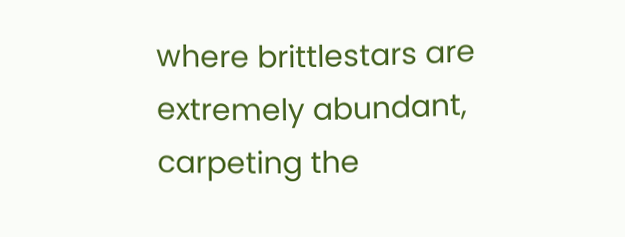where brittlestars are extremely abundant, carpeting the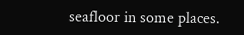seafloor in some places.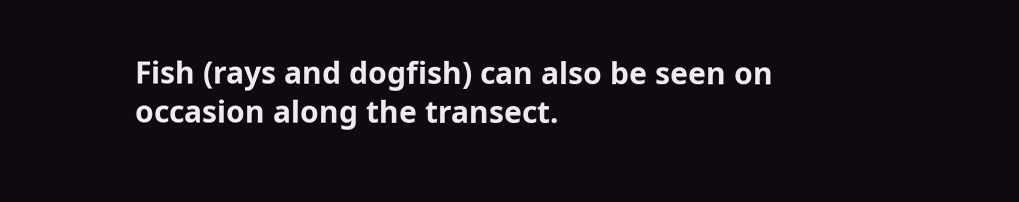Fish (rays and dogfish) can also be seen on occasion along the transect.